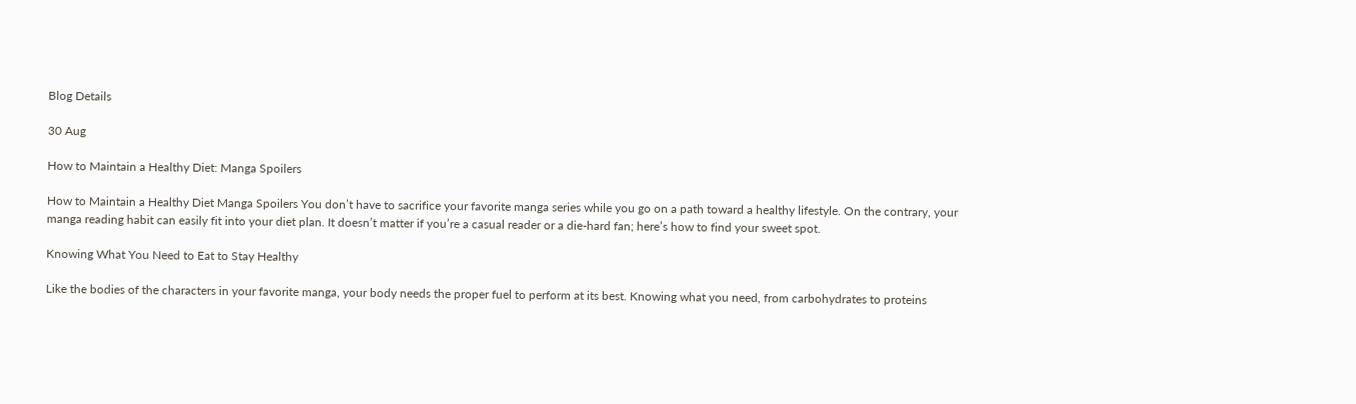Blog Details

30 Aug

How to Maintain a Healthy Diet: Manga Spoilers

How to Maintain a Healthy Diet Manga Spoilers You don’t have to sacrifice your favorite manga series while you go on a path toward a healthy lifestyle. On the contrary, your manga reading habit can easily fit into your diet plan. It doesn’t matter if you’re a casual reader or a die-hard fan; here’s how to find your sweet spot.

Knowing What You Need to Eat to Stay Healthy

Like the bodies of the characters in your favorite manga, your body needs the proper fuel to perform at its best. Knowing what you need, from carbohydrates to proteins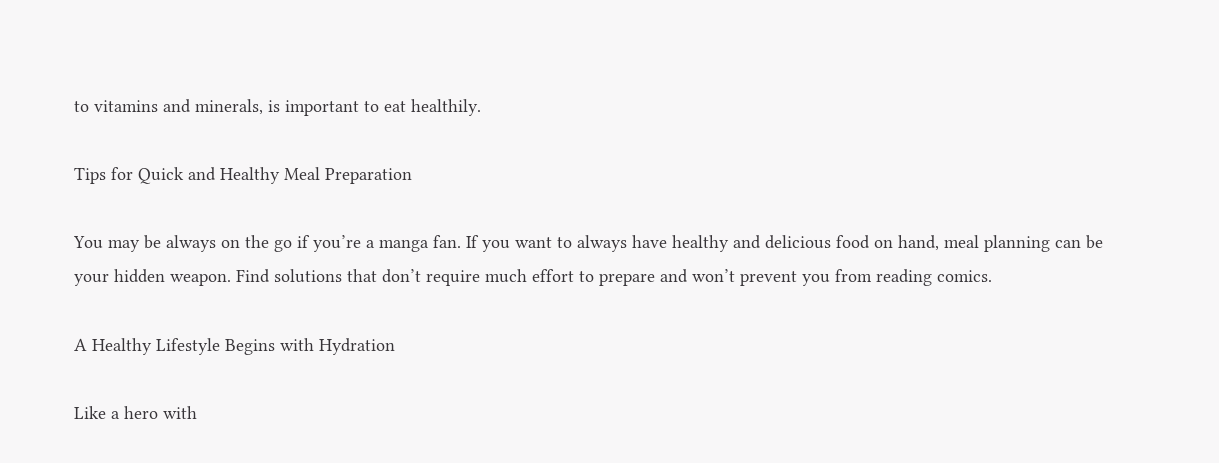to vitamins and minerals, is important to eat healthily.

Tips for Quick and Healthy Meal Preparation

You may be always on the go if you’re a manga fan. If you want to always have healthy and delicious food on hand, meal planning can be your hidden weapon. Find solutions that don’t require much effort to prepare and won’t prevent you from reading comics.

A Healthy Lifestyle Begins with Hydration

Like a hero with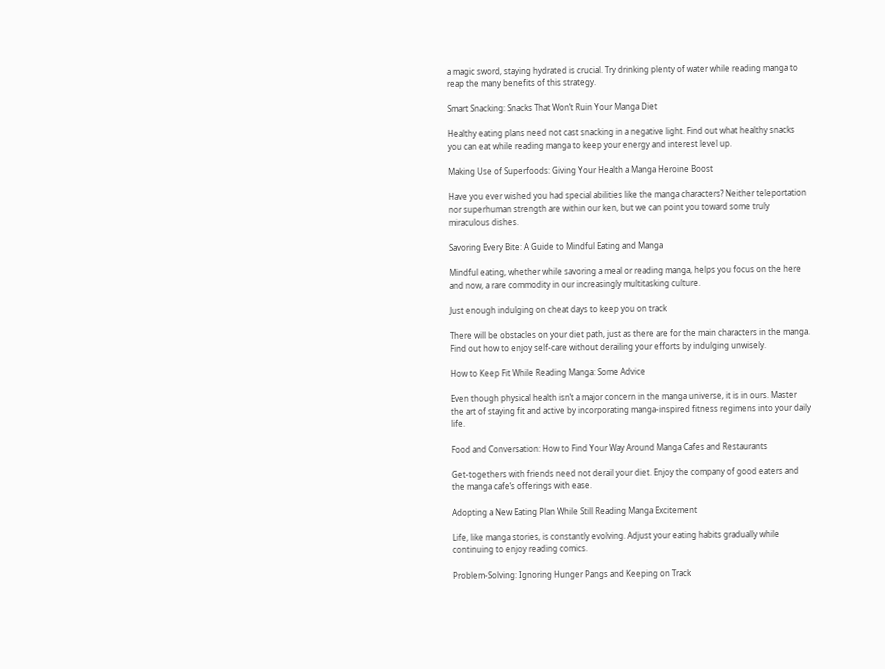a magic sword, staying hydrated is crucial. Try drinking plenty of water while reading manga to reap the many benefits of this strategy.

Smart Snacking: Snacks That Won’t Ruin Your Manga Diet

Healthy eating plans need not cast snacking in a negative light. Find out what healthy snacks you can eat while reading manga to keep your energy and interest level up.

Making Use of Superfoods: Giving Your Health a Manga Heroine Boost

Have you ever wished you had special abilities like the manga characters? Neither teleportation nor superhuman strength are within our ken, but we can point you toward some truly miraculous dishes.

Savoring Every Bite: A Guide to Mindful Eating and Manga

Mindful eating, whether while savoring a meal or reading manga, helps you focus on the here and now, a rare commodity in our increasingly multitasking culture.

Just enough indulging on cheat days to keep you on track

There will be obstacles on your diet path, just as there are for the main characters in the manga. Find out how to enjoy self-care without derailing your efforts by indulging unwisely.

How to Keep Fit While Reading Manga: Some Advice

Even though physical health isn’t a major concern in the manga universe, it is in ours. Master the art of staying fit and active by incorporating manga-inspired fitness regimens into your daily life.

Food and Conversation: How to Find Your Way Around Manga Cafes and Restaurants

Get-togethers with friends need not derail your diet. Enjoy the company of good eaters and the manga cafe’s offerings with ease.

Adopting a New Eating Plan While Still Reading Manga Excitement

Life, like manga stories, is constantly evolving. Adjust your eating habits gradually while continuing to enjoy reading comics.

Problem-Solving: Ignoring Hunger Pangs and Keeping on Track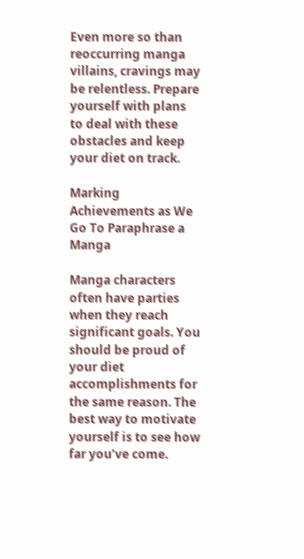Even more so than reoccurring manga villains, cravings may be relentless. Prepare yourself with plans to deal with these obstacles and keep your diet on track.

Marking Achievements as We Go To Paraphrase a Manga

Manga characters often have parties when they reach significant goals. You should be proud of your diet accomplishments for the same reason. The best way to motivate yourself is to see how far you’ve come.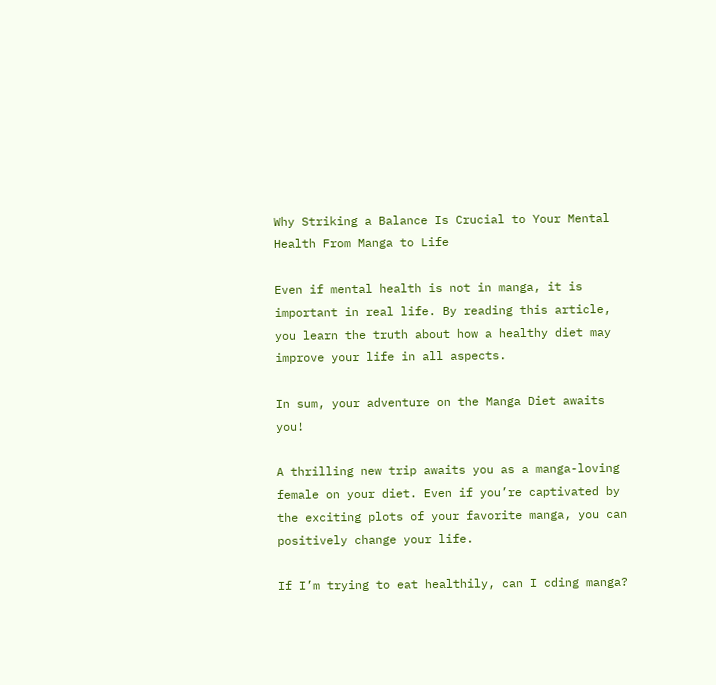Why Striking a Balance Is Crucial to Your Mental Health From Manga to Life

Even if mental health is not in manga, it is important in real life. By reading this article, you learn the truth about how a healthy diet may improve your life in all aspects.

In sum, your adventure on the Manga Diet awaits you!

A thrilling new trip awaits you as a manga-loving female on your diet. Even if you’re captivated by the exciting plots of your favorite manga, you can positively change your life.

If I’m trying to eat healthily, can I cding manga?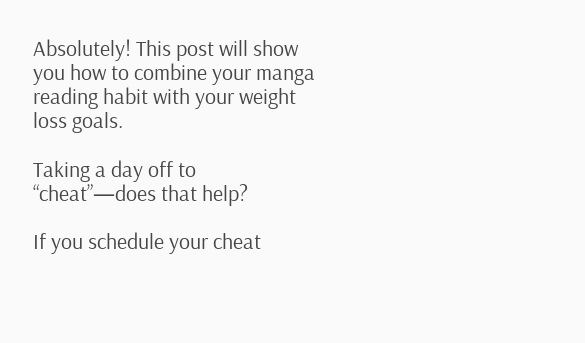Absolutely! This post will show you how to combine your manga reading habit with your weight loss goals.

Taking a day off to “cheat”—does that help?

If you schedule your cheat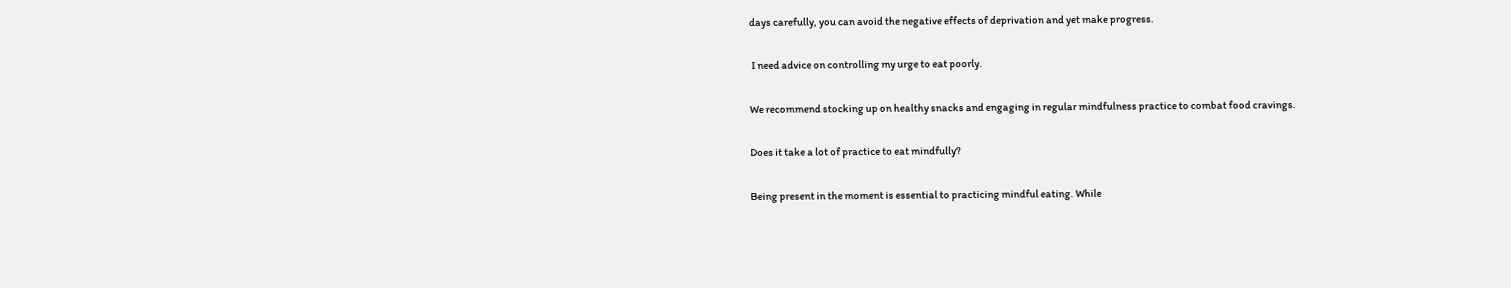days carefully, you can avoid the negative effects of deprivation and yet make progress.

 I need advice on controlling my urge to eat poorly.

We recommend stocking up on healthy snacks and engaging in regular mindfulness practice to combat food cravings.

Does it take a lot of practice to eat mindfully?

Being present in the moment is essential to practicing mindful eating. While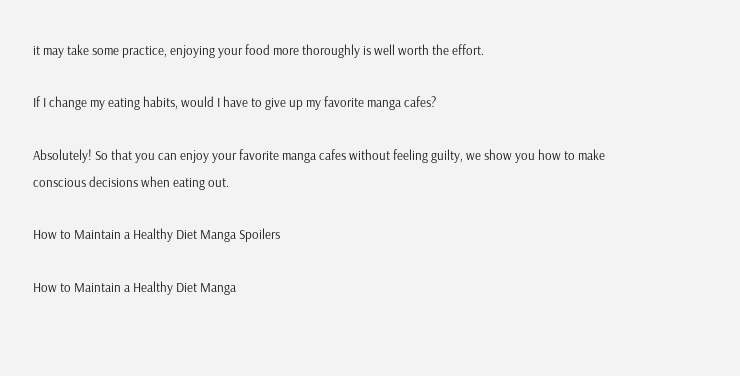it may take some practice, enjoying your food more thoroughly is well worth the effort.

If I change my eating habits, would I have to give up my favorite manga cafes?

Absolutely! So that you can enjoy your favorite manga cafes without feeling guilty, we show you how to make conscious decisions when eating out.

How to Maintain a Healthy Diet Manga Spoilers

How to Maintain a Healthy Diet Manga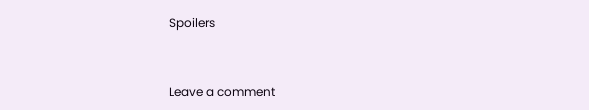Spoilers


Leave a comment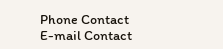Phone Contact
E-mail Contact